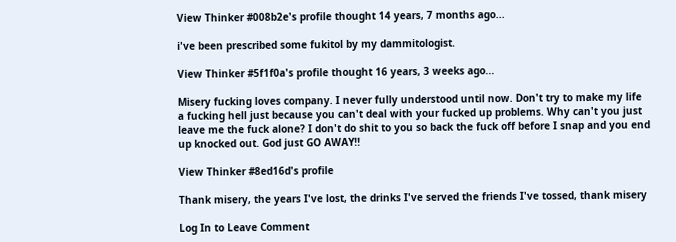View Thinker #008b2e's profile thought 14 years, 7 months ago...

i've been prescribed some fukitol by my dammitologist.

View Thinker #5f1f0a's profile thought 16 years, 3 weeks ago...

Misery fucking loves company. I never fully understood until now. Don't try to make my life a fucking hell just because you can't deal with your fucked up problems. Why can't you just leave me the fuck alone? I don't do shit to you so back the fuck off before I snap and you end up knocked out. God just GO AWAY!!

View Thinker #8ed16d's profile

Thank misery, the years I've lost, the drinks I've served the friends I've tossed, thank misery

Log In to Leave Comment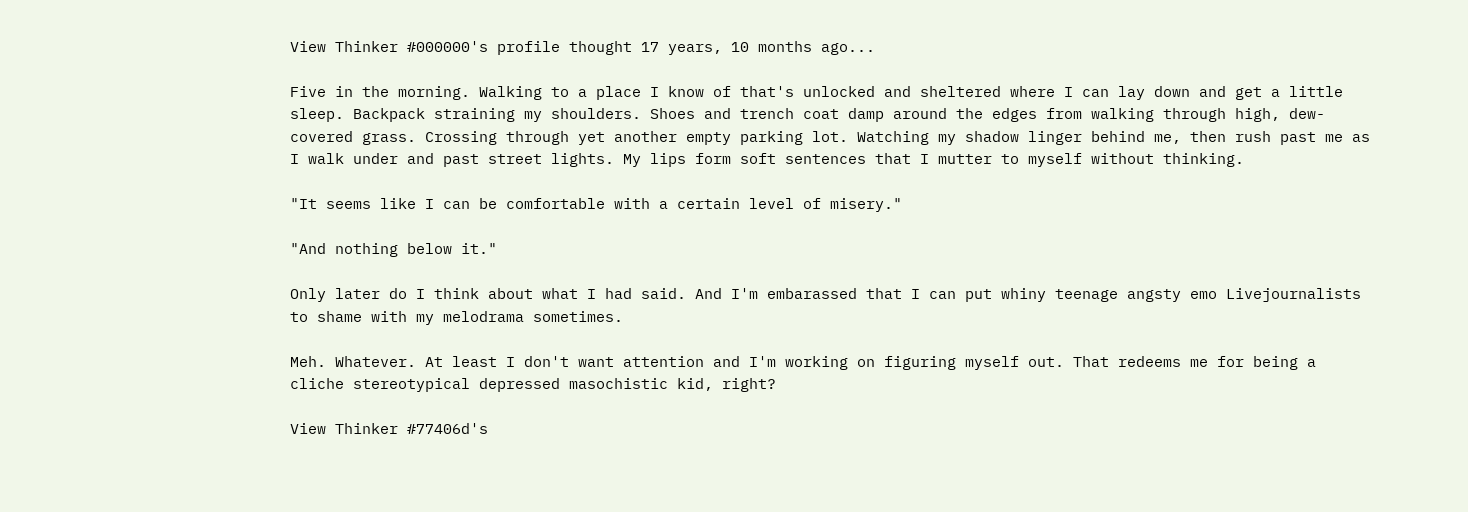View Thinker #000000's profile thought 17 years, 10 months ago...

Five in the morning. Walking to a place I know of that's unlocked and sheltered where I can lay down and get a little sleep. Backpack straining my shoulders. Shoes and trench coat damp around the edges from walking through high, dew-covered grass. Crossing through yet another empty parking lot. Watching my shadow linger behind me, then rush past me as I walk under and past street lights. My lips form soft sentences that I mutter to myself without thinking.

"It seems like I can be comfortable with a certain level of misery."

"And nothing below it."

Only later do I think about what I had said. And I'm embarassed that I can put whiny teenage angsty emo Livejournalists to shame with my melodrama sometimes.

Meh. Whatever. At least I don't want attention and I'm working on figuring myself out. That redeems me for being a cliche stereotypical depressed masochistic kid, right?

View Thinker #77406d's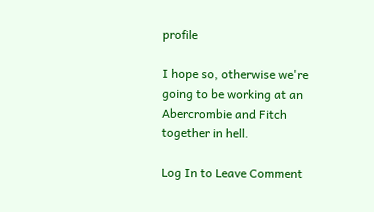profile

I hope so, otherwise we're going to be working at an Abercrombie and Fitch together in hell.

Log In to Leave Comment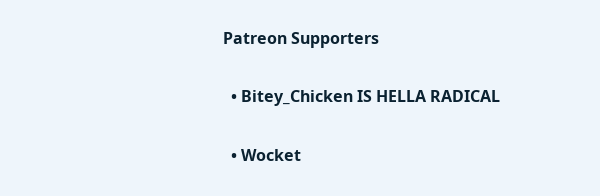Patreon Supporters


  • Bitey_Chicken IS HELLA RADICAL


  • Wocket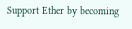Support Ether by becoming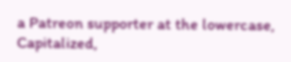a Patreon supporter at the lowercase, Capitalized,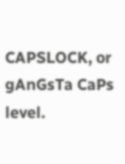CAPSLOCK, or gAnGsTa CaPs level.